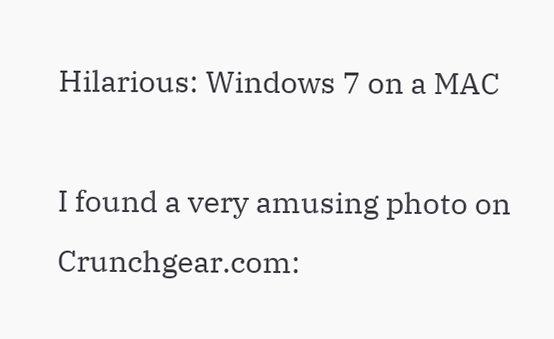Hilarious: Windows 7 on a MAC

I found a very amusing photo on Crunchgear.com: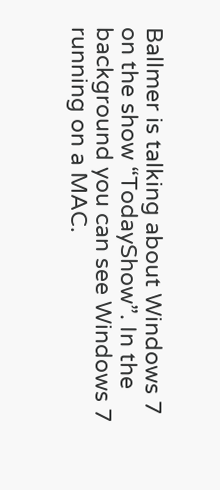Ballmer is talking about Windows 7 on the show “TodayShow”. In the background you can see Windows 7 running on a MAC.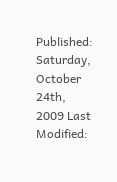Published: Saturday, October 24th, 2009 Last Modified: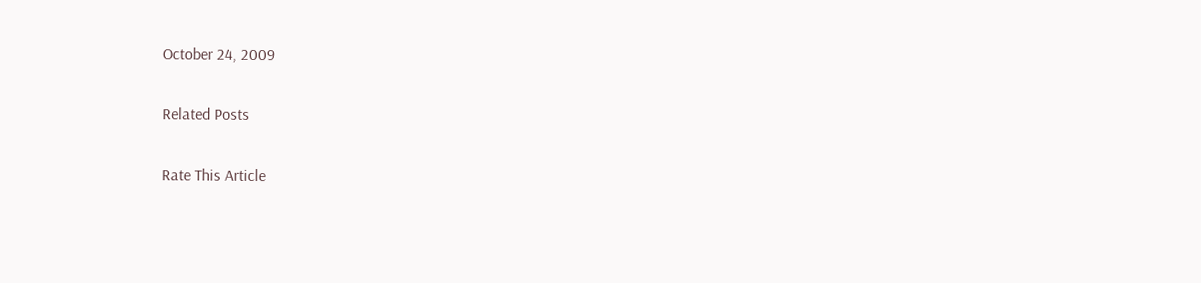October 24, 2009

Related Posts

Rate This Article